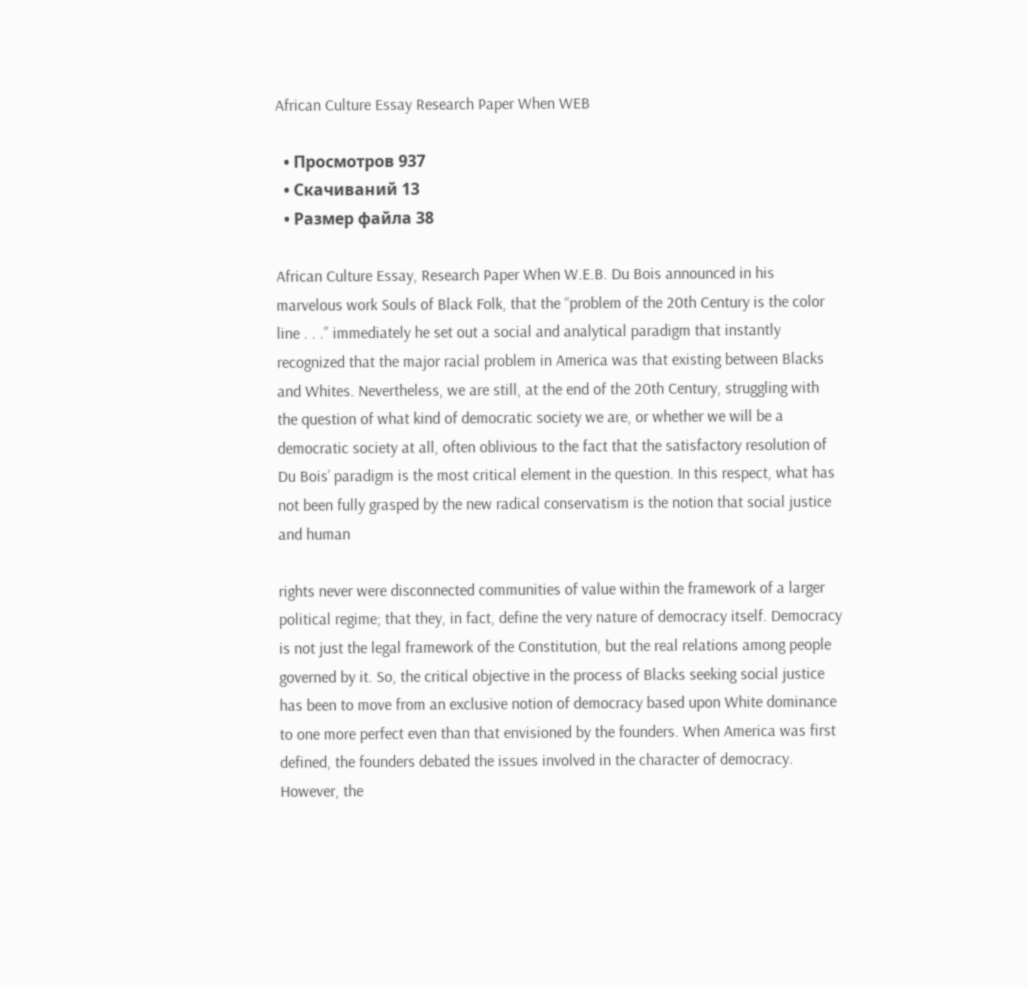African Culture Essay Research Paper When WEB

  • Просмотров 937
  • Скачиваний 13
  • Размер файла 38

African Culture Essay, Research Paper When W.E.B. Du Bois announced in his marvelous work Souls of Black Folk, that the “problem of the 20th Century is the color line . . .” immediately he set out a social and analytical paradigm that instantly recognized that the major racial problem in America was that existing between Blacks and Whites. Nevertheless, we are still, at the end of the 20th Century, struggling with the question of what kind of democratic society we are, or whether we will be a democratic society at all, often oblivious to the fact that the satisfactory resolution of Du Bois’ paradigm is the most critical element in the question. In this respect, what has not been fully grasped by the new radical conservatism is the notion that social justice and human

rights never were disconnected communities of value within the framework of a larger political regime; that they, in fact, define the very nature of democracy itself. Democracy is not just the legal framework of the Constitution, but the real relations among people governed by it. So, the critical objective in the process of Blacks seeking social justice has been to move from an exclusive notion of democracy based upon White dominance to one more perfect even than that envisioned by the founders. When America was first defined, the founders debated the issues involved in the character of democracy. However, the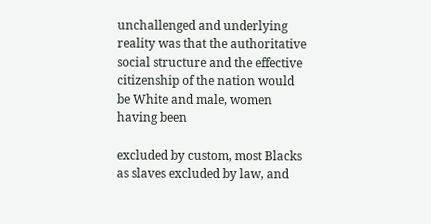unchallenged and underlying reality was that the authoritative social structure and the effective citizenship of the nation would be White and male, women having been

excluded by custom, most Blacks as slaves excluded by law, and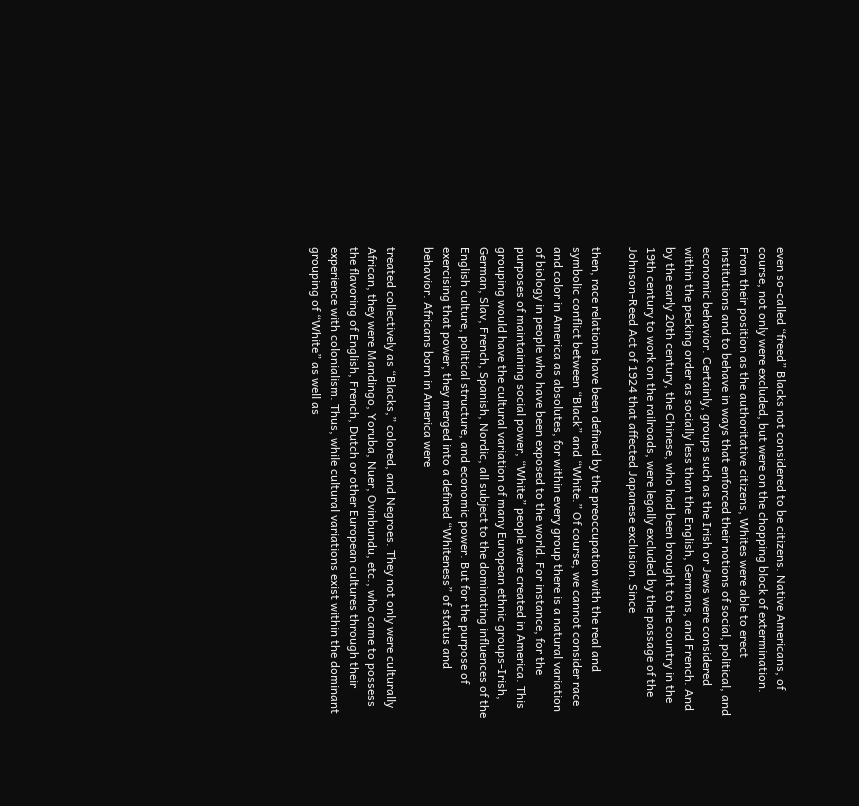even so-called “freed” Blacks not considered to be citizens. Native Americans, of course, not only were excluded, but were on the chopping block of extermination. From their position as the authoritative citizens, Whites were able to erect institutions and to behave in ways that enforced their notions of social, political, and economic behavior. Certainly, groups such as the Irish or Jews were considered within the pecking order as socially less than the English, Germans, and French. And by the early 20th century, the Chinese, who had been brought to the country in the 19th century to work on the railroads, were legally excluded by the passage of the Johnson-Reed Act of 1924 that affected Japanese exclusion. Since

then, race relations have been defined by the preoccupation with the real and symbolic conflict between “Black” and “White.” Of course, we cannot consider race and color in America as absolutes, for within every group there is a natural variation of biology in people who have been exposed to the world. For instance, for the purposes of maintaining social power, “White” people were created in America. This grouping would have the cultural variation of many European ethnic groups-Irish, German, Slav, French, Spanish, Nordic, all subject to the dominating influences of the English culture, political structure, and economic power. But for the purpose of exercising that power, they merged into a defined “Whiteness” of status and behavior. Africans born in America were

treated collectively as “Blacks,” colored, and Negroes. They not only were culturally African, they were Mandingo, Yoruba, Nuer, Ovinbundu, etc., who came to possess the flavoring of English, French, Dutch or other European cultures through their experience with colonialism. Thus, while cultural variations exist within the dominant grouping of “White” as well as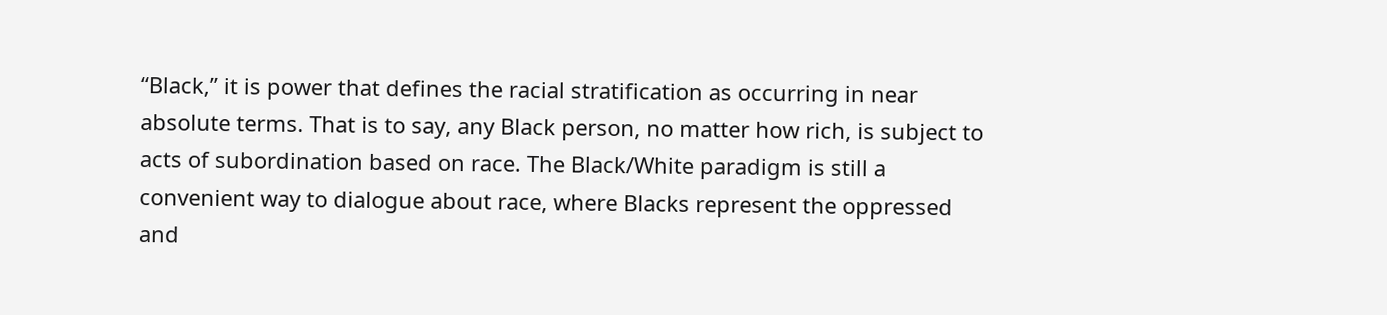“Black,” it is power that defines the racial stratification as occurring in near absolute terms. That is to say, any Black person, no matter how rich, is subject to acts of subordination based on race. The Black/White paradigm is still a convenient way to dialogue about race, where Blacks represent the oppressed and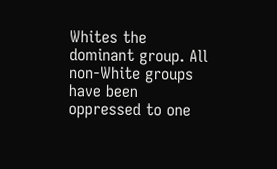Whites the dominant group. All non-White groups have been oppressed to one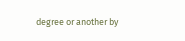degree or another by